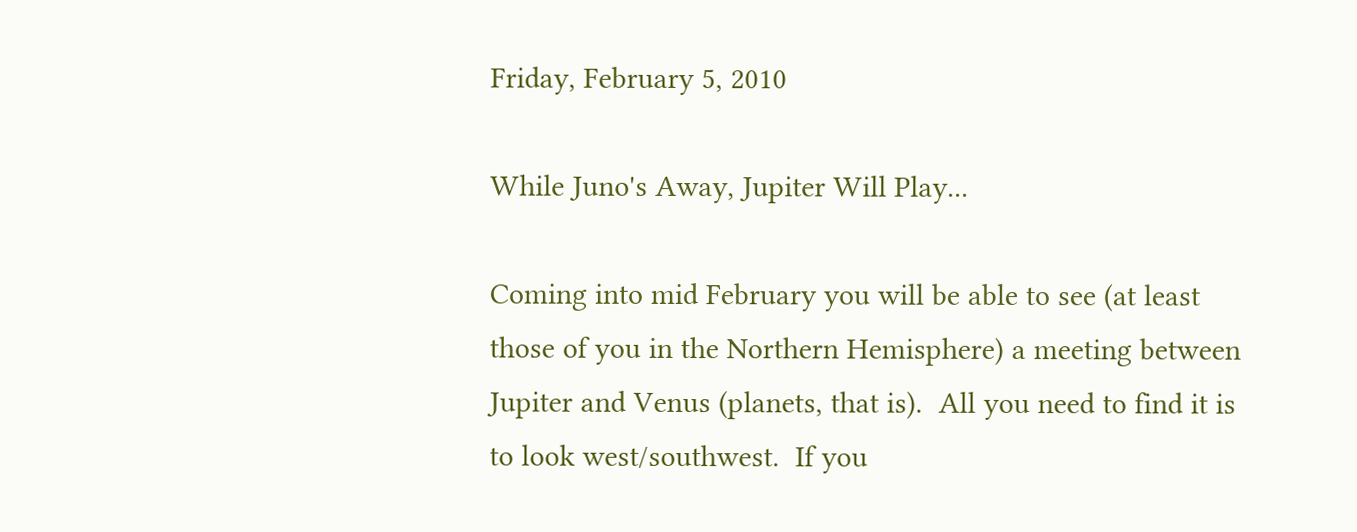Friday, February 5, 2010

While Juno's Away, Jupiter Will Play...

Coming into mid February you will be able to see (at least those of you in the Northern Hemisphere) a meeting between Jupiter and Venus (planets, that is).  All you need to find it is to look west/southwest.  If you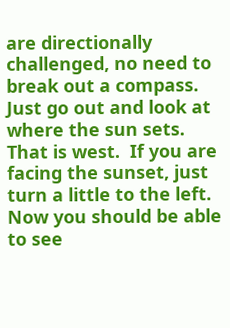are directionally challenged, no need to break out a compass.  Just go out and look at where the sun sets.  That is west.  If you are facing the sunset, just turn a little to the left.  Now you should be able to see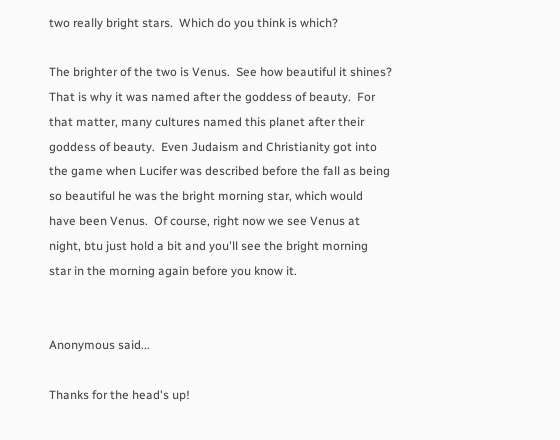two really bright stars.  Which do you think is which?

The brighter of the two is Venus.  See how beautiful it shines?  That is why it was named after the goddess of beauty.  For that matter, many cultures named this planet after their goddess of beauty.  Even Judaism and Christianity got into the game when Lucifer was described before the fall as being so beautiful he was the bright morning star, which would have been Venus.  Of course, right now we see Venus at night, btu just hold a bit and you'll see the bright morning star in the morning again before you know it.


Anonymous said...

Thanks for the head's up!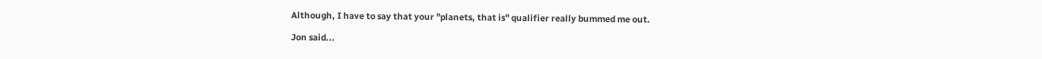Although, I have to say that your "planets, that is" qualifier really bummed me out.

Jon said...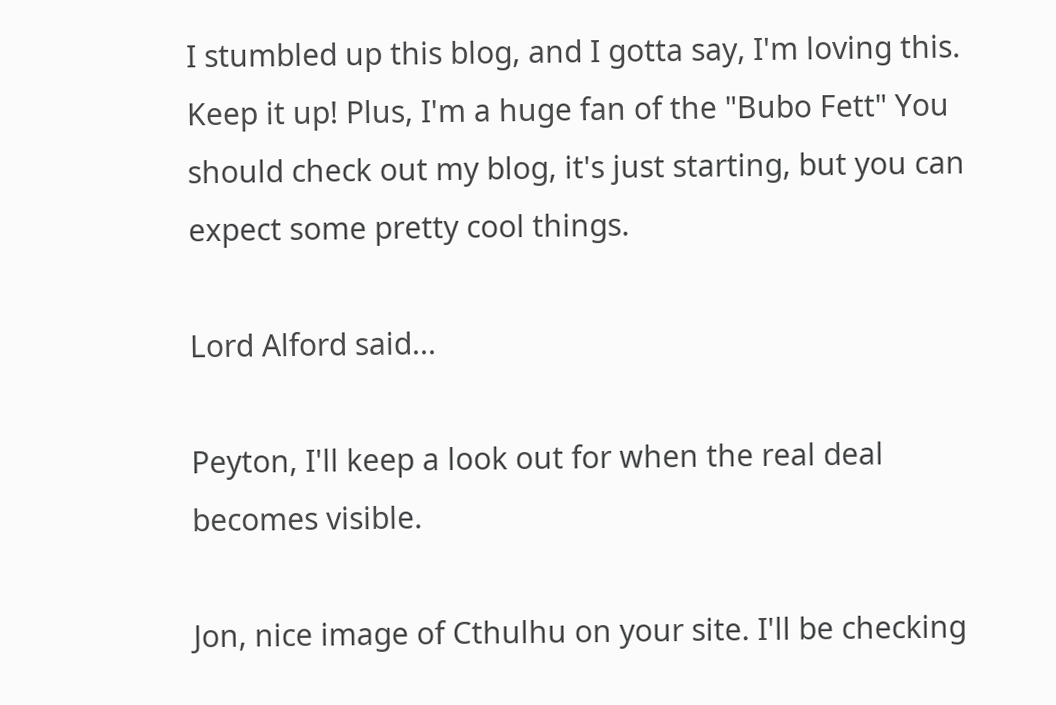I stumbled up this blog, and I gotta say, I'm loving this. Keep it up! Plus, I'm a huge fan of the "Bubo Fett" You should check out my blog, it's just starting, but you can expect some pretty cool things.

Lord Alford said...

Peyton, I'll keep a look out for when the real deal becomes visible.

Jon, nice image of Cthulhu on your site. I'll be checking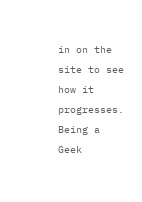in on the site to see how it progresses. Being a Geek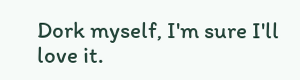Dork myself, I'm sure I'll love it.